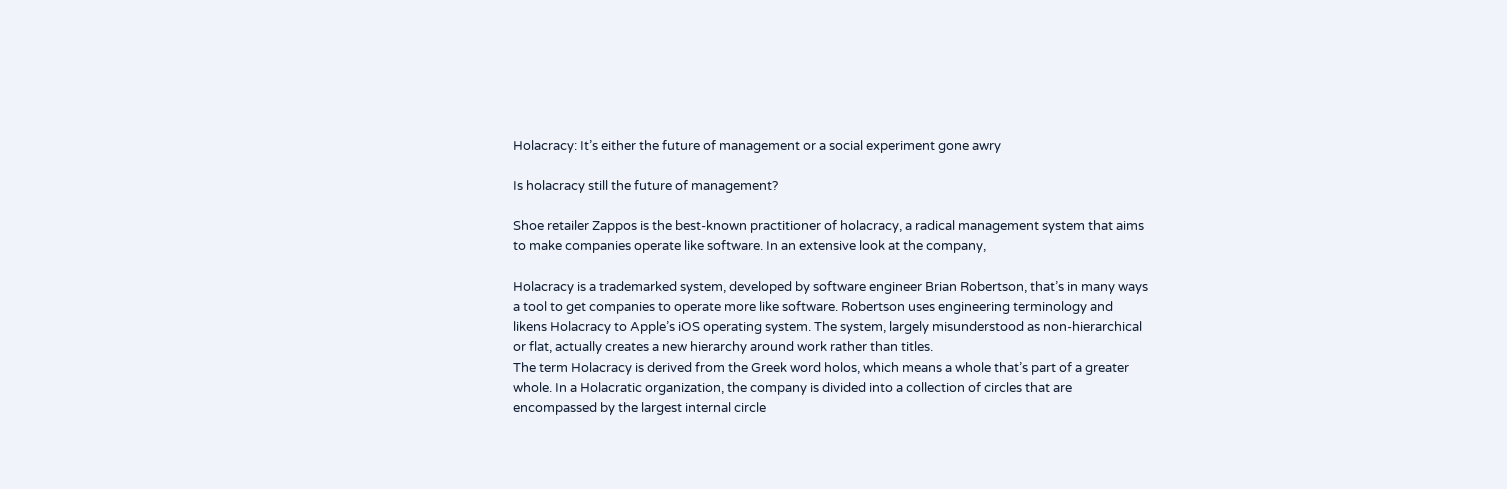Holacracy: It’s either the future of management or a social experiment gone awry

Is holacracy still the future of management?

Shoe retailer Zappos is the best-known practitioner of holacracy, a radical management system that aims to make companies operate like software. In an extensive look at the company,

Holacracy is a trademarked system, developed by software engineer Brian Robertson, that’s in many ways a tool to get companies to operate more like software. Robertson uses engineering terminology and likens Holacracy to Apple’s iOS operating system. The system, largely misunderstood as non-hierarchical or flat, actually creates a new hierarchy around work rather than titles.
The term Holacracy is derived from the Greek word holos, which means a whole that’s part of a greater whole. In a Holacratic organization, the company is divided into a collection of circles that are encompassed by the largest internal circle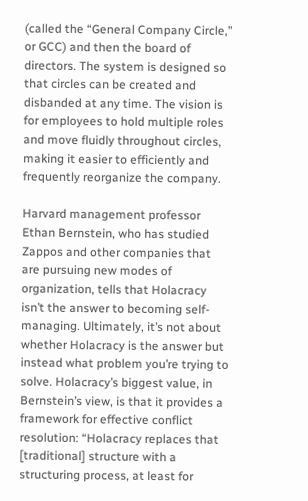(called the “General Company Circle,” or GCC) and then the board of directors. The system is designed so that circles can be created and disbanded at any time. The vision is for employees to hold multiple roles and move fluidly throughout circles, making it easier to efficiently and frequently reorganize the company.

Harvard management professor Ethan Bernstein, who has studied Zappos and other companies that are pursuing new modes of organization, tells that Holacracy isn’t the answer to becoming self-managing. Ultimately, it’s not about whether Holacracy is the answer but instead what problem you’re trying to solve. Holacracy’s biggest value, in Bernstein’s view, is that it provides a framework for effective conflict resolution: “Holacracy replaces that [traditional] structure with a structuring process, at least for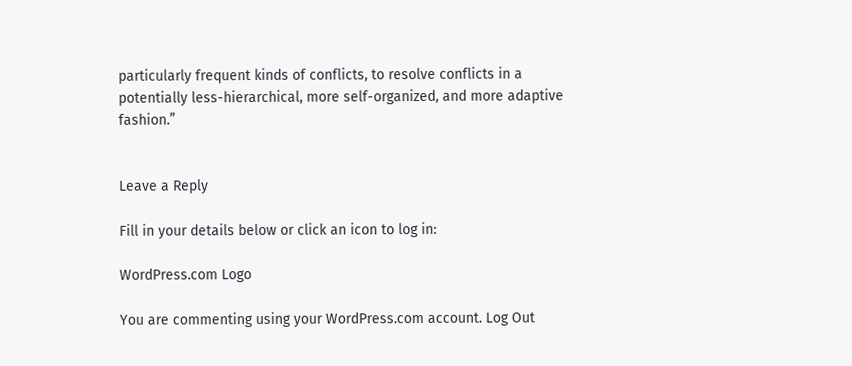particularly frequent kinds of conflicts, to resolve conflicts in a potentially less-hierarchical, more self-organized, and more adaptive fashion.”


Leave a Reply

Fill in your details below or click an icon to log in:

WordPress.com Logo

You are commenting using your WordPress.com account. Log Out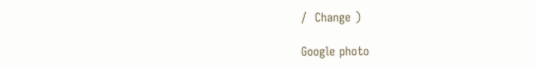/  Change )

Google photo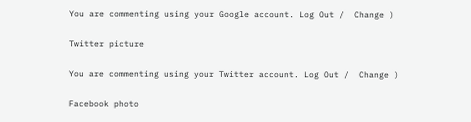You are commenting using your Google account. Log Out /  Change )

Twitter picture

You are commenting using your Twitter account. Log Out /  Change )

Facebook photo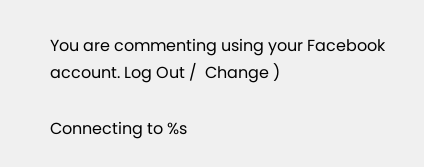You are commenting using your Facebook account. Log Out /  Change )

Connecting to %s